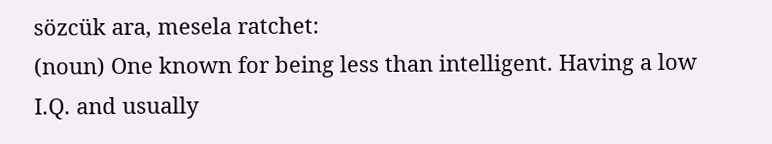sözcük ara, mesela ratchet:
(noun) One known for being less than intelligent. Having a low I.Q. and usually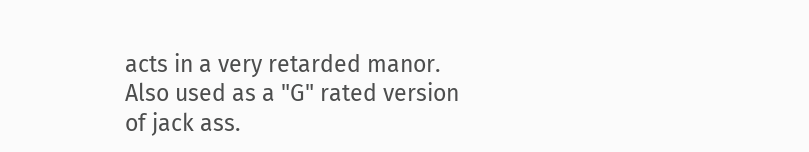acts in a very retarded manor. Also used as a "G" rated version of jack ass.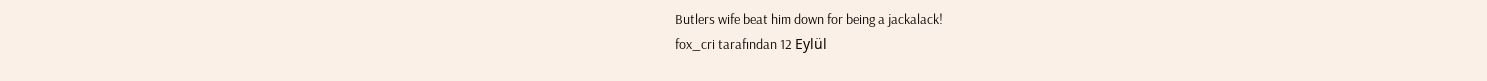Butlers wife beat him down for being a jackalack!
fox_cri tarafından 12 Eylül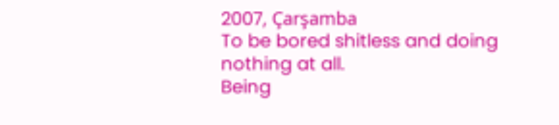2007, Çarşamba
To be bored shitless and doing nothing at all.
Being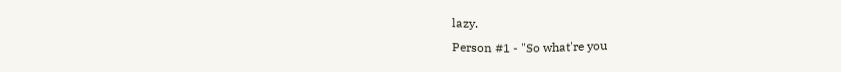lazy.
Person #1 - "So what're you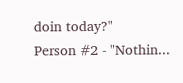doin today?"
Person #2 - "Nothin...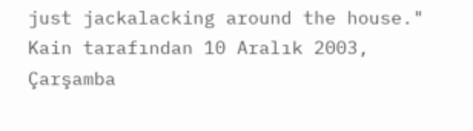just jackalacking around the house."
Kain tarafından 10 Aralık 2003, Çarşamba